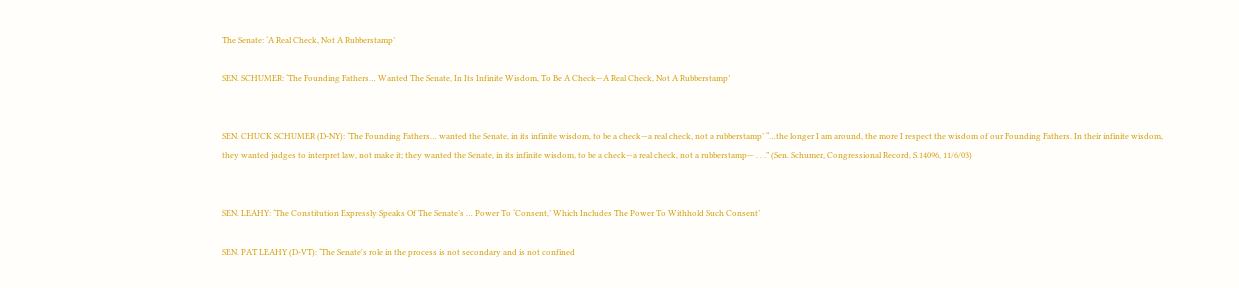The Senate: ‘A Real Check, Not A Rubberstamp’

SEN. SCHUMER: ‘The Founding Fathers… Wanted The Senate, In Its Infinite Wisdom, To Be A Check—A Real Check, Not A Rubberstamp’


SEN. CHUCK SCHUMER (D-NY): ‘The Founding Fathers… wanted the Senate, in its infinite wisdom, to be a check—a real check, not a rubberstamp’ “…the longer I am around, the more I respect the wisdom of our Founding Fathers. In their infinite wisdom, they wanted judges to interpret law, not make it; they wanted the Senate, in its infinite wisdom, to be a check—a real check, not a rubberstamp— . . .” (Sen. Schumer, Congressional Record, S.14096, 11/6/03)


SEN. LEAHY: ‘The Constitution Expressly Speaks Of The Senate’s … Power To ‘Consent,’ Which Includes The Power To Withhold Such Consent’

SEN. PAT LEAHY (D-VT): ‘The Senate's role in the process is not secondary and is not confined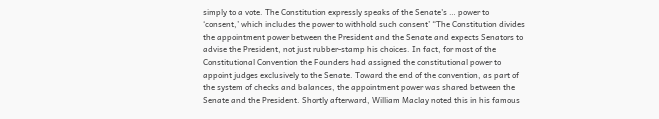simply to a vote. The Constitution expressly speaks of the Senate's … power to ‘consent,’ which includes the power to withhold such consent’ “The Constitution divides the appointment power between the President and the Senate and expects Senators to advise the President, not just rubber-stamp his choices. In fact, for most of the Constitutional Convention the Founders had assigned the constitutional power to appoint judges exclusively to the Senate. Toward the end of the convention, as part of the system of checks and balances, the appointment power was shared between the Senate and the President. Shortly afterward, William Maclay noted this in his famous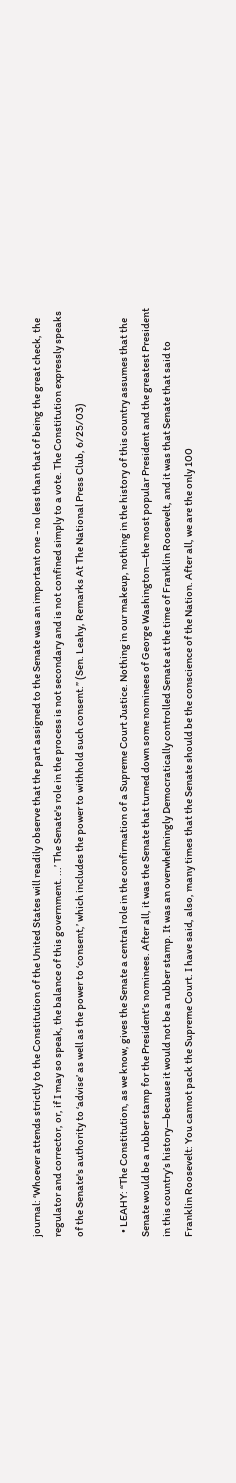journal: ‘Whoever attends strictly to the Constitution of the United States will readily observe that the part assigned to the Senate was an important one - no less than that of being the great check, the regulator and corrector, or, if I may so speak, the balance of this government. ...’ The Senate's role in the process is not secondary and is not confined simply to a vote. The Constitution expressly speaks of the Senate's authority to ‘advise’ as well as the power to ‘consent,’ which includes the power to withhold such consent.” (Sen. Leahy, Remarks At The National Press Club, 6/25/03)

  • LEAHY: “The Constitution, as we know, gives the Senate a central role in the confirmation of a Supreme Court Justice. Nothing in our makeup, nothing in the history of this country assumes that the Senate would be a rubber stamp for the President’s nominees. After all, it was the Senate that turned down some nominees of George Washington—the most popular President and the greatest President in this country’s history—because it would not be a rubber stamp. It was an overwhelmingly Democratically controlled Senate at the time of Franklin Roosevelt, and it was that Senate that said to Franklin Roosevelt: You cannot pack the Supreme Court. I have said, also, many times that the Senate should be the conscience of the Nation. After all, we are the only 100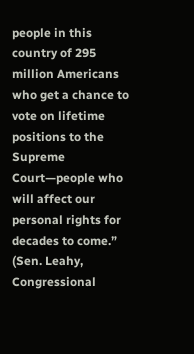people in this country of 295 million Americans who get a chance to vote on lifetime positions to the Supreme Court—people who will affect our personal rights for decades to come.” (Sen. Leahy, Congressional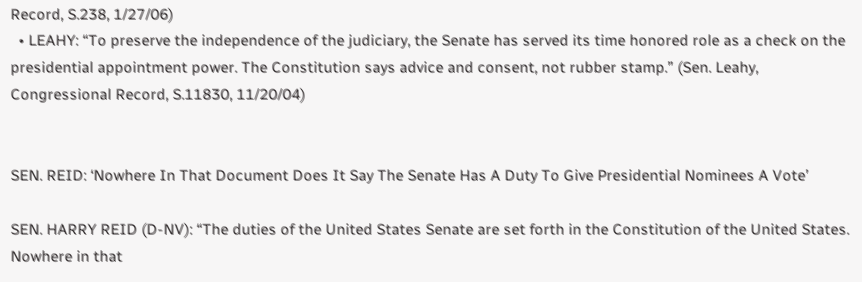Record, S.238, 1/27/06)
  • LEAHY: “To preserve the independence of the judiciary, the Senate has served its time honored role as a check on the presidential appointment power. The Constitution says advice and consent, not rubber stamp.” (Sen. Leahy, Congressional Record, S.11830, 11/20/04)


SEN. REID: ‘Nowhere In That Document Does It Say The Senate Has A Duty To Give Presidential Nominees A Vote’

SEN. HARRY REID (D-NV): “The duties of the United States Senate are set forth in the Constitution of the United States. Nowhere in that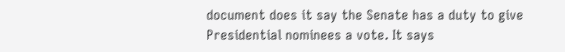document does it say the Senate has a duty to give Presidential nominees a vote. It says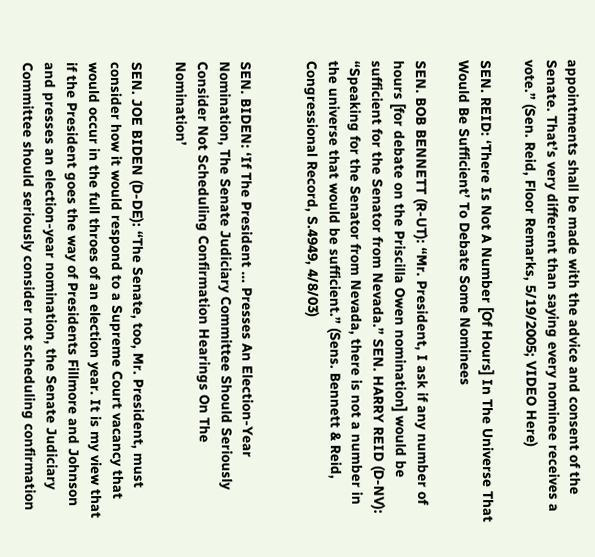appointments shall be made with the advice and consent of the Senate. That’s very different than saying every nominee receives a vote.” (Sen. Reid, Floor Remarks, 5/19/2005; VIDEO Here)

SEN. REID: ‘There Is Not A Number [Of Hours] In The Universe That Would Be Sufficient’ To Debate Some Nominees

SEN. BOB BENNETT (R-UT): “Mr. President, I ask if any number of hours [for debate on the Priscilla Owen nomination] would be sufficient for the Senator from Nevada.” SEN. HARRY REID (D-NV): “Speaking for the Senator from Nevada, there is not a number in the universe that would be sufficient.” (Sens. Bennett & Reid, Congressional Record, S.4949, 4/8/03)


SEN. BIDEN: ‘If The President … Presses An Election-Year Nomination, The Senate Judiciary Committee Should Seriously Consider Not Scheduling Confirmation Hearings On The Nomination’

SEN. JOE BIDEN (D-DE): “The Senate, too, Mr. President, must consider how it would respond to a Supreme Court vacancy that would occur in the full throes of an election year. It is my view that if the President goes the way of Presidents Fillmore and Johnson and presses an election-year nomination, the Senate Judiciary Committee should seriously consider not scheduling confirmation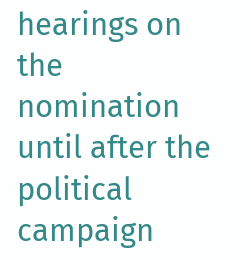hearings on the nomination until after the political campaign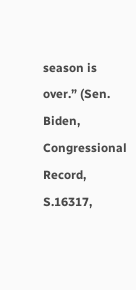season is over.” (Sen. Biden, Congressional Record, S.16317,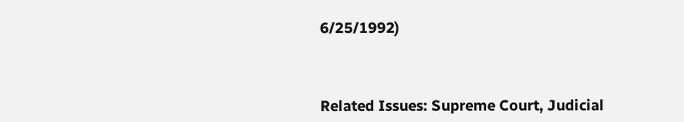6/25/1992)



Related Issues: Supreme Court, Judicial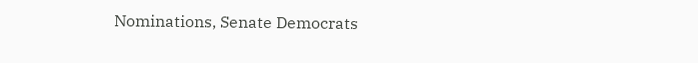Nominations, Senate Democrats